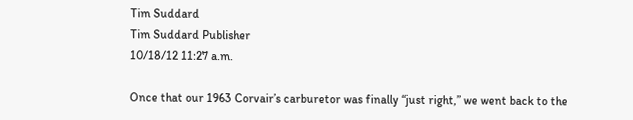Tim Suddard
Tim Suddard Publisher
10/18/12 11:27 a.m.

Once that our 1963 Corvair’s carburetor was finally “just right,” we went back to the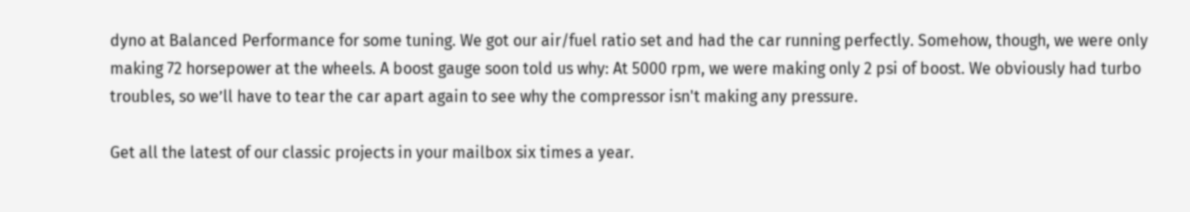dyno at Balanced Performance for some tuning. We got our air/fuel ratio set and had the car running perfectly. Somehow, though, we were only making 72 horsepower at the wheels. A boost gauge soon told us why: At 5000 rpm, we were making only 2 psi of boost. We obviously had turbo troubles, so we’ll have to tear the car apart again to see why the compressor isn't making any pressure.

Get all the latest of our classic projects in your mailbox six times a year.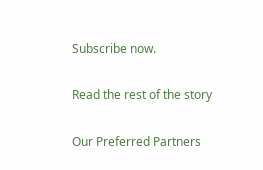Subscribe now.

Read the rest of the story

Our Preferred Partners